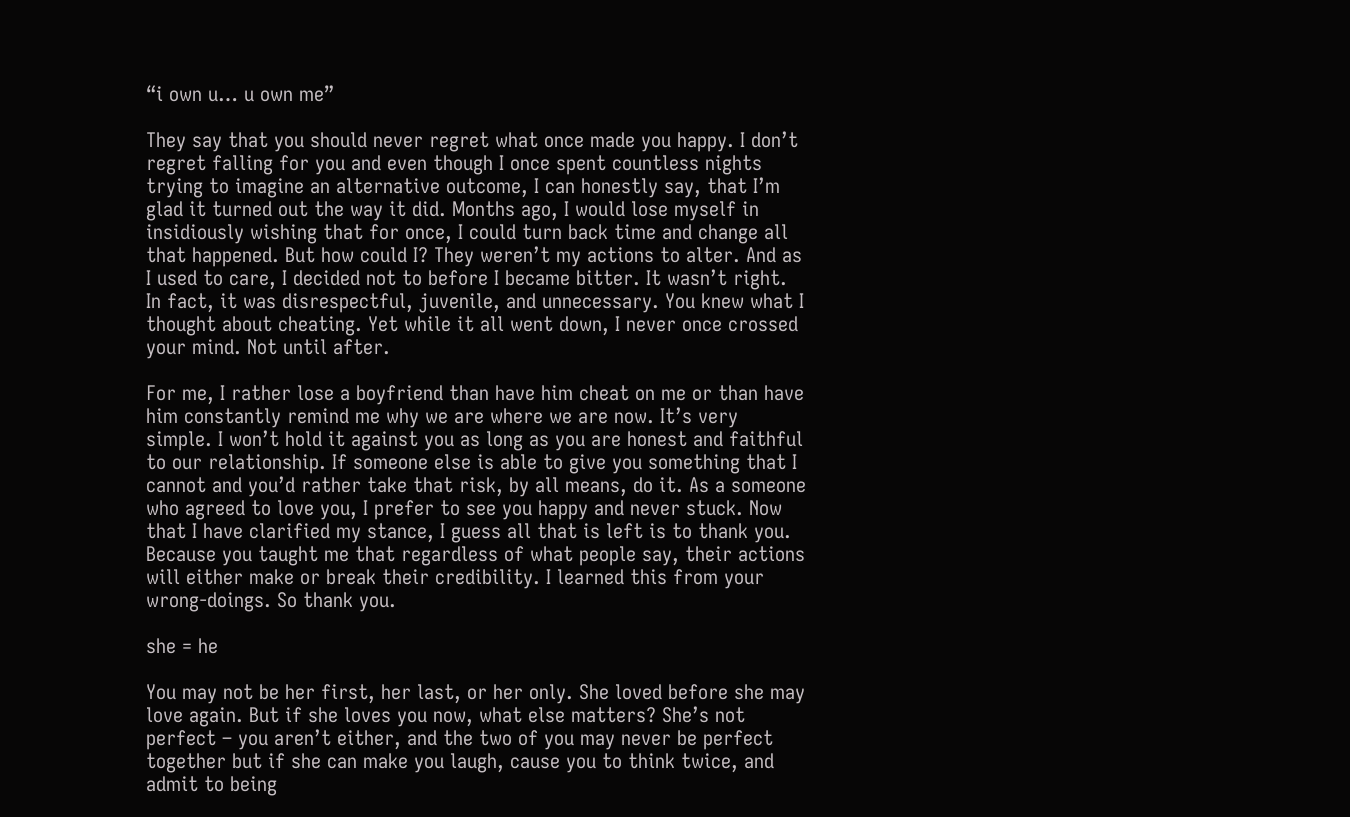“i own u… u own me”

They say that you should never regret what once made you happy. I don’t regret falling for you and even though I once spent countless nights trying to imagine an alternative outcome, I can honestly say, that I’m glad it turned out the way it did. Months ago, I would lose myself in insidiously wishing that for once, I could turn back time and change all that happened. But how could I? They weren’t my actions to alter. And as I used to care, I decided not to before I became bitter. It wasn’t right. In fact, it was disrespectful, juvenile, and unnecessary. You knew what I thought about cheating. Yet while it all went down, I never once crossed your mind. Not until after.

For me, I rather lose a boyfriend than have him cheat on me or than have him constantly remind me why we are where we are now. It’s very simple. I won’t hold it against you as long as you are honest and faithful to our relationship. If someone else is able to give you something that I cannot and you’d rather take that risk, by all means, do it. As a someone who agreed to love you, I prefer to see you happy and never stuck. Now that I have clarified my stance, I guess all that is left is to thank you. Because you taught me that regardless of what people say, their actions will either make or break their credibility. I learned this from your wrong-doings. So thank you.

she = he

You may not be her first, her last, or her only. She loved before she may love again. But if she loves you now, what else matters? She’s not perfect – you aren’t either, and the two of you may never be perfect together but if she can make you laugh, cause you to think twice, and admit to being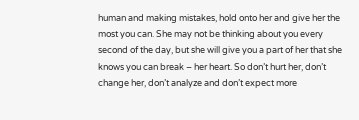human and making mistakes, hold onto her and give her the most you can. She may not be thinking about you every second of the day, but she will give you a part of her that she knows you can break – her heart. So don’t hurt her, don’t change her, don’t analyze and don’t expect more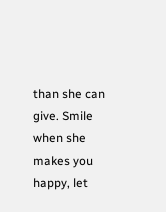than she can give. Smile when she makes you happy, let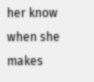her know when she makes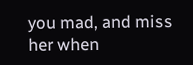you mad, and miss her when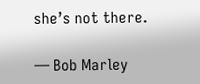she’s not there.

— Bob Marley